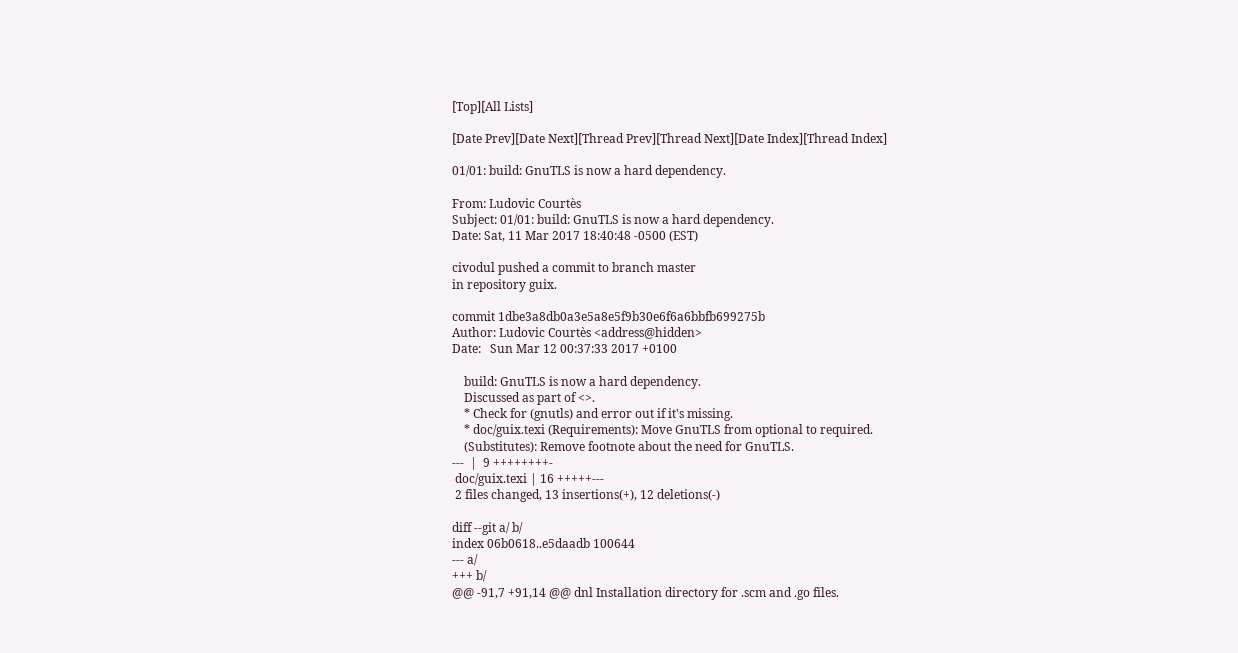[Top][All Lists]

[Date Prev][Date Next][Thread Prev][Thread Next][Date Index][Thread Index]

01/01: build: GnuTLS is now a hard dependency.

From: Ludovic Courtès
Subject: 01/01: build: GnuTLS is now a hard dependency.
Date: Sat, 11 Mar 2017 18:40:48 -0500 (EST)

civodul pushed a commit to branch master
in repository guix.

commit 1dbe3a8db0a3e5a8e5f9b30e6f6a6bbfb699275b
Author: Ludovic Courtès <address@hidden>
Date:   Sun Mar 12 00:37:33 2017 +0100

    build: GnuTLS is now a hard dependency.
    Discussed as part of <>.
    * Check for (gnutls) and error out if it's missing.
    * doc/guix.texi (Requirements): Move GnuTLS from optional to required.
    (Substitutes): Remove footnote about the need for GnuTLS.
---  |  9 ++++++++-
 doc/guix.texi | 16 +++++---
 2 files changed, 13 insertions(+), 12 deletions(-)

diff --git a/ b/
index 06b0618..e5daadb 100644
--- a/
+++ b/
@@ -91,7 +91,14 @@ dnl Installation directory for .scm and .go files.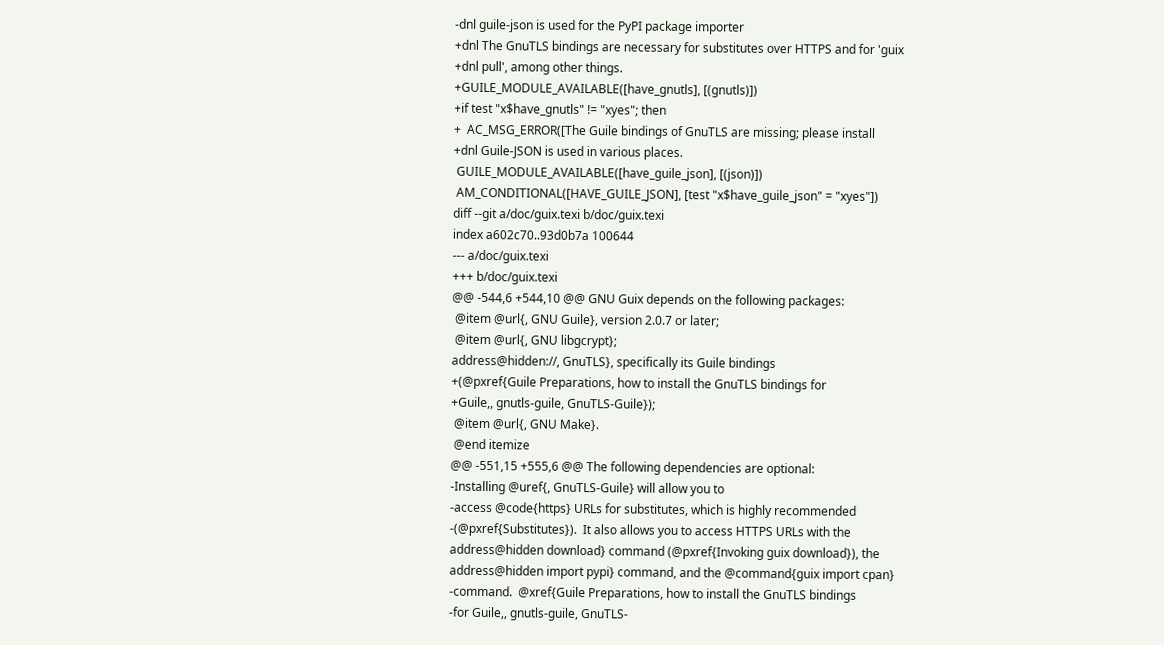-dnl guile-json is used for the PyPI package importer
+dnl The GnuTLS bindings are necessary for substitutes over HTTPS and for 'guix
+dnl pull', among other things.
+GUILE_MODULE_AVAILABLE([have_gnutls], [(gnutls)])
+if test "x$have_gnutls" != "xyes"; then
+  AC_MSG_ERROR([The Guile bindings of GnuTLS are missing; please install
+dnl Guile-JSON is used in various places.
 GUILE_MODULE_AVAILABLE([have_guile_json], [(json)])
 AM_CONDITIONAL([HAVE_GUILE_JSON], [test "x$have_guile_json" = "xyes"])
diff --git a/doc/guix.texi b/doc/guix.texi
index a602c70..93d0b7a 100644
--- a/doc/guix.texi
+++ b/doc/guix.texi
@@ -544,6 +544,10 @@ GNU Guix depends on the following packages:
 @item @url{, GNU Guile}, version 2.0.7 or later;
 @item @url{, GNU libgcrypt};
address@hidden://, GnuTLS}, specifically its Guile bindings
+(@pxref{Guile Preparations, how to install the GnuTLS bindings for
+Guile,, gnutls-guile, GnuTLS-Guile});
 @item @url{, GNU Make}.
 @end itemize
@@ -551,15 +555,6 @@ The following dependencies are optional:
-Installing @uref{, GnuTLS-Guile} will allow you to
-access @code{https} URLs for substitutes, which is highly recommended
-(@pxref{Substitutes}).  It also allows you to access HTTPS URLs with the
address@hidden download} command (@pxref{Invoking guix download}), the
address@hidden import pypi} command, and the @command{guix import cpan}
-command.  @xref{Guile Preparations, how to install the GnuTLS bindings
-for Guile,, gnutls-guile, GnuTLS-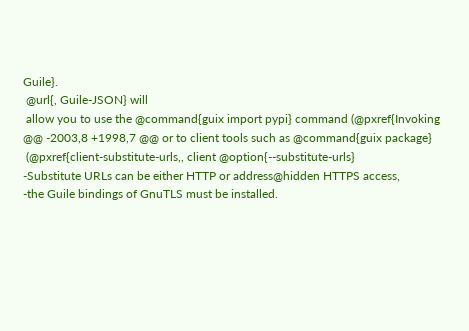Guile}.
 @url{, Guile-JSON} will
 allow you to use the @command{guix import pypi} command (@pxref{Invoking
@@ -2003,8 +1998,7 @@ or to client tools such as @command{guix package}
 (@pxref{client-substitute-urls,, client @option{--substitute-urls}
-Substitute URLs can be either HTTP or address@hidden HTTPS access,
-the Guile bindings of GnuTLS must be installed.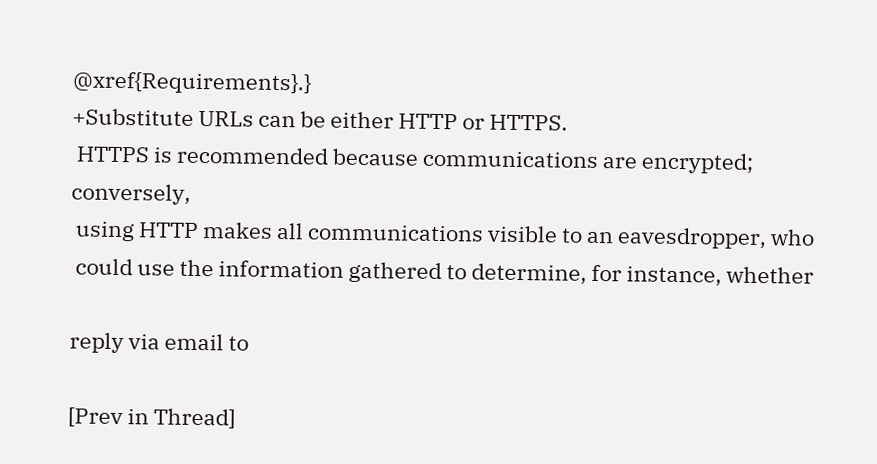@xref{Requirements}.}
+Substitute URLs can be either HTTP or HTTPS.
 HTTPS is recommended because communications are encrypted; conversely,
 using HTTP makes all communications visible to an eavesdropper, who
 could use the information gathered to determine, for instance, whether

reply via email to

[Prev in Thread]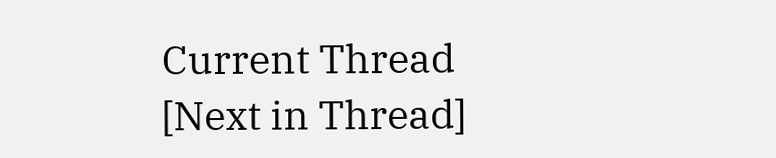Current Thread [Next in Thread]